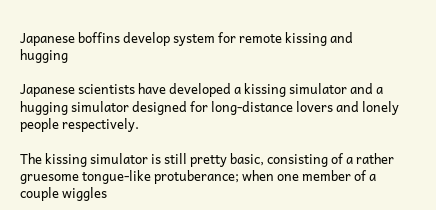Japanese boffins develop system for remote kissing and hugging

Japanese scientists have developed a kissing simulator and a hugging simulator designed for long-distance lovers and lonely people respectively.

The kissing simulator is still pretty basic, consisting of a rather gruesome tongue-like protuberance; when one member of a couple wiggles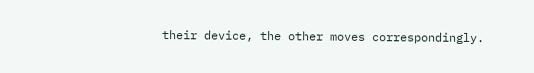their device, the other moves correspondingly.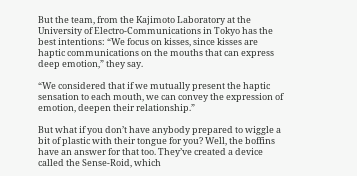But the team, from the Kajimoto Laboratory at the University of Electro-Communications in Tokyo has the best intentions: “We focus on kisses, since kisses are haptic communications on the mouths that can express deep emotion,” they say.

“We considered that if we mutually present the haptic sensation to each mouth, we can convey the expression of emotion, deepen their relationship.”

But what if you don’t have anybody prepared to wiggle a bit of plastic with their tongue for you? Well, the boffins have an answer for that too. They’ve created a device called the Sense-Roid, which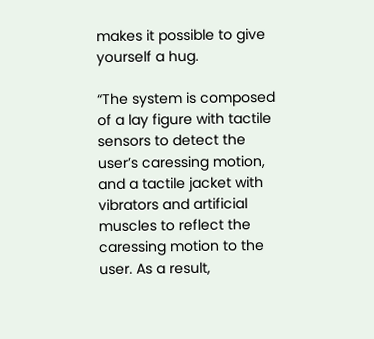makes it possible to give yourself a hug.

“The system is composed of a lay figure with tactile sensors to detect the user’s caressing motion, and a tactile jacket with vibrators and artificial muscles to reflect the caressing motion to the user. As a result,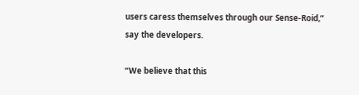users caress themselves through our Sense-Roid,” say the developers.

“We believe that this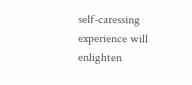self-caressing experience will enlighten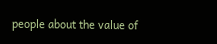people about the value of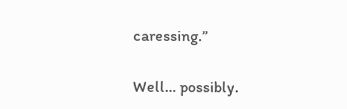caressing.”

Well… possibly.